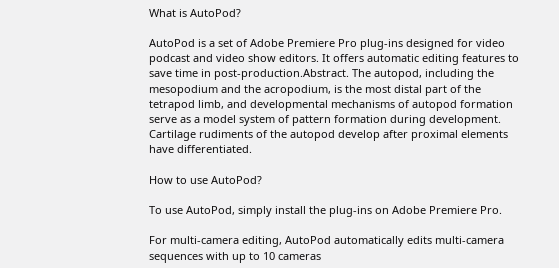What is AutoPod?

AutoPod is a set of Adobe Premiere Pro plug-ins designed for video podcast and video show editors. It offers automatic editing features to save time in post-production.Abstract. The autopod, including the mesopodium and the acropodium, is the most distal part of the tetrapod limb, and developmental mechanisms of autopod formation serve as a model system of pattern formation during development. Cartilage rudiments of the autopod develop after proximal elements have differentiated.

How to use AutoPod?

To use AutoPod, simply install the plug-ins on Adobe Premiere Pro.

For multi-camera editing, AutoPod automatically edits multi-camera sequences with up to 10 cameras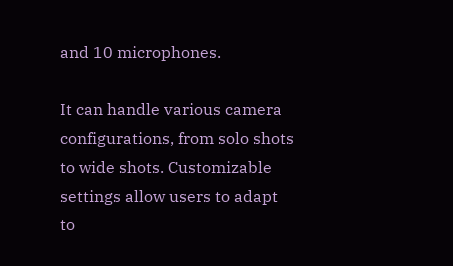and 10 microphones.

It can handle various camera configurations, from solo shots to wide shots. Customizable settings allow users to adapt to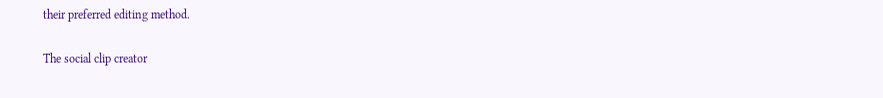their preferred editing method.

The social clip creator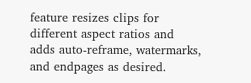feature resizes clips for different aspect ratios and adds auto-reframe, watermarks, and endpages as desired.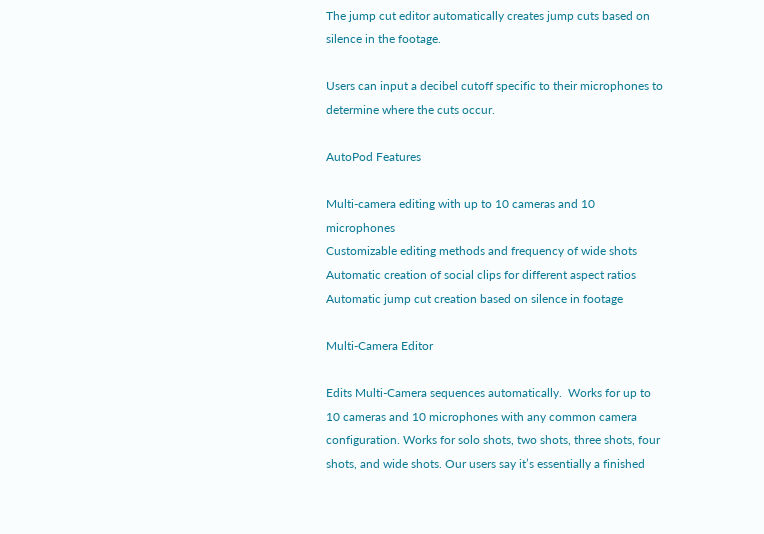The jump cut editor automatically creates jump cuts based on silence in the footage.

Users can input a decibel cutoff specific to their microphones to determine where the cuts occur.

AutoPod Features

Multi-camera editing with up to 10 cameras and 10 microphones
Customizable editing methods and frequency of wide shots
Automatic creation of social clips for different aspect ratios
Automatic jump cut creation based on silence in footage

Multi-Camera Editor

Edits Multi-Camera sequences automatically.  Works for up to 10 cameras and 10 microphones with any common camera configuration. Works for solo shots, two shots, three shots, four shots, and wide shots. Our users say it’s essentially a finished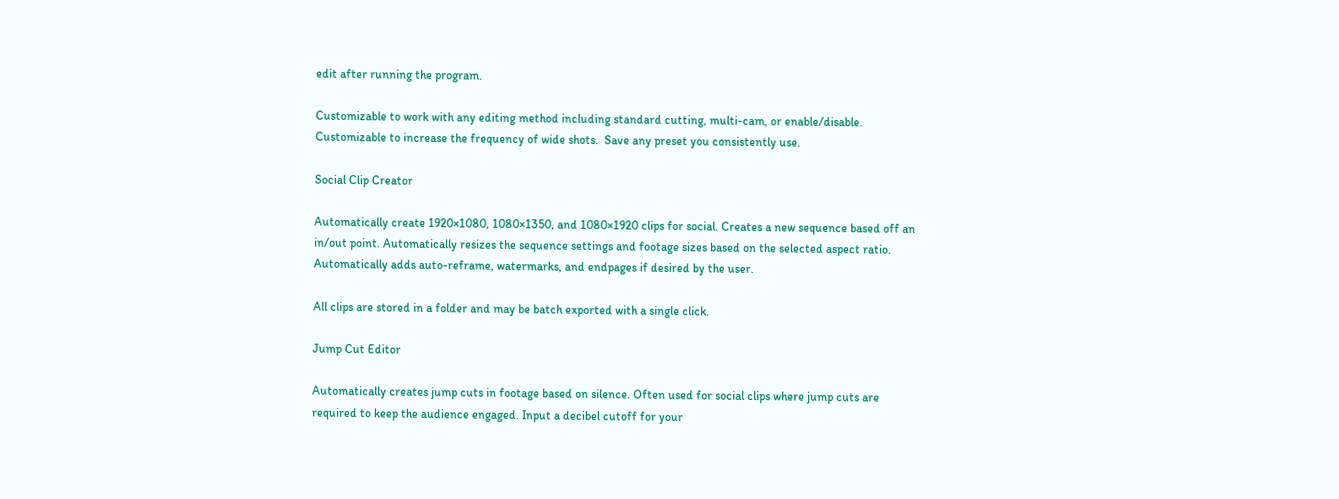edit after running the program.

Customizable to work with any editing method including standard cutting, multi-cam, or enable/disable.  Customizable to increase the frequency of wide shots.  Save any preset you consistently use.

Social Clip Creator

Automatically create 1920×1080, 1080×1350, and 1080×1920 clips for social. Creates a new sequence based off an in/out point. Automatically resizes the sequence settings and footage sizes based on the selected aspect ratio. Automatically adds auto-reframe, watermarks, and endpages if desired by the user.

All clips are stored in a folder and may be batch exported with a single click.

Jump Cut Editor

Automatically creates jump cuts in footage based on silence. Often used for social clips where jump cuts are required to keep the audience engaged. Input a decibel cutoff for your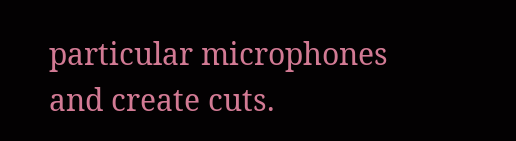particular microphones and create cuts.